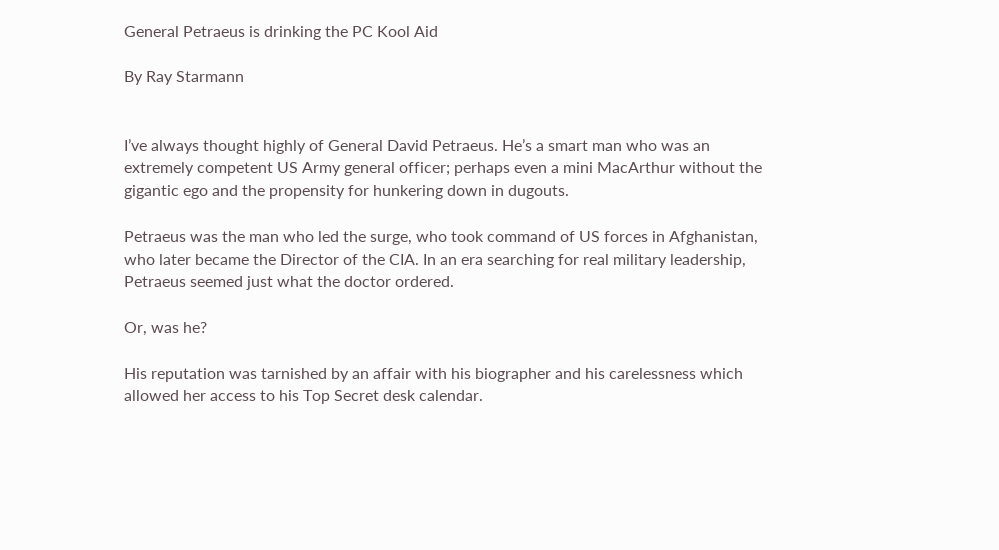General Petraeus is drinking the PC Kool Aid

By Ray Starmann


I’ve always thought highly of General David Petraeus. He’s a smart man who was an extremely competent US Army general officer; perhaps even a mini MacArthur without the gigantic ego and the propensity for hunkering down in dugouts.

Petraeus was the man who led the surge, who took command of US forces in Afghanistan, who later became the Director of the CIA. In an era searching for real military leadership, Petraeus seemed just what the doctor ordered.

Or, was he?

His reputation was tarnished by an affair with his biographer and his carelessness which allowed her access to his Top Secret desk calendar.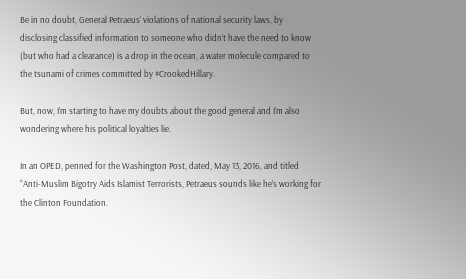Be in no doubt, General Petraeus’ violations of national security laws, by disclosing classified information to someone who didn’t have the need to know (but who had a clearance) is a drop in the ocean, a water molecule compared to the tsunami of crimes committed by #CrookedHillary.

But, now, I’m starting to have my doubts about the good general and I’m also wondering where his political loyalties lie.

In an OPED, penned for the Washington Post, dated, May 13, 2016, and titled “Anti-Muslim Bigotry Aids Islamist Terrorists, Petraeus sounds like he’s working for the Clinton Foundation.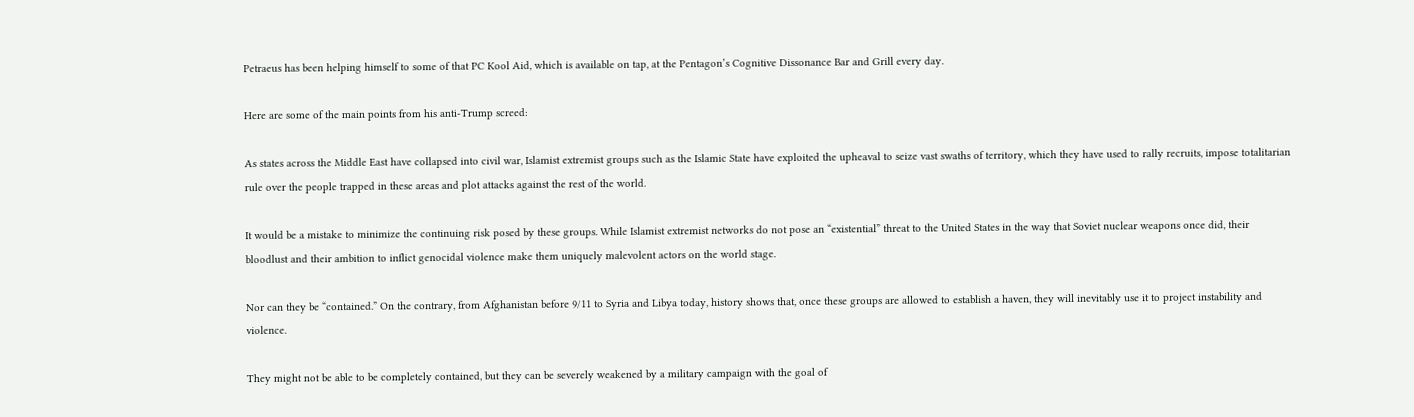Petraeus has been helping himself to some of that PC Kool Aid, which is available on tap, at the Pentagon’s Cognitive Dissonance Bar and Grill every day.

Here are some of the main points from his anti-Trump screed:

As states across the Middle East have collapsed into civil war, Islamist extremist groups such as the Islamic State have exploited the upheaval to seize vast swaths of territory, which they have used to rally recruits, impose totalitarian rule over the people trapped in these areas and plot attacks against the rest of the world.

It would be a mistake to minimize the continuing risk posed by these groups. While Islamist extremist networks do not pose an “existential” threat to the United States in the way that Soviet nuclear weapons once did, their bloodlust and their ambition to inflict genocidal violence make them uniquely malevolent actors on the world stage.

Nor can they be “contained.” On the contrary, from Afghanistan before 9/11 to Syria and Libya today, history shows that, once these groups are allowed to establish a haven, they will inevitably use it to project instability and violence.

They might not be able to be completely contained, but they can be severely weakened by a military campaign with the goal of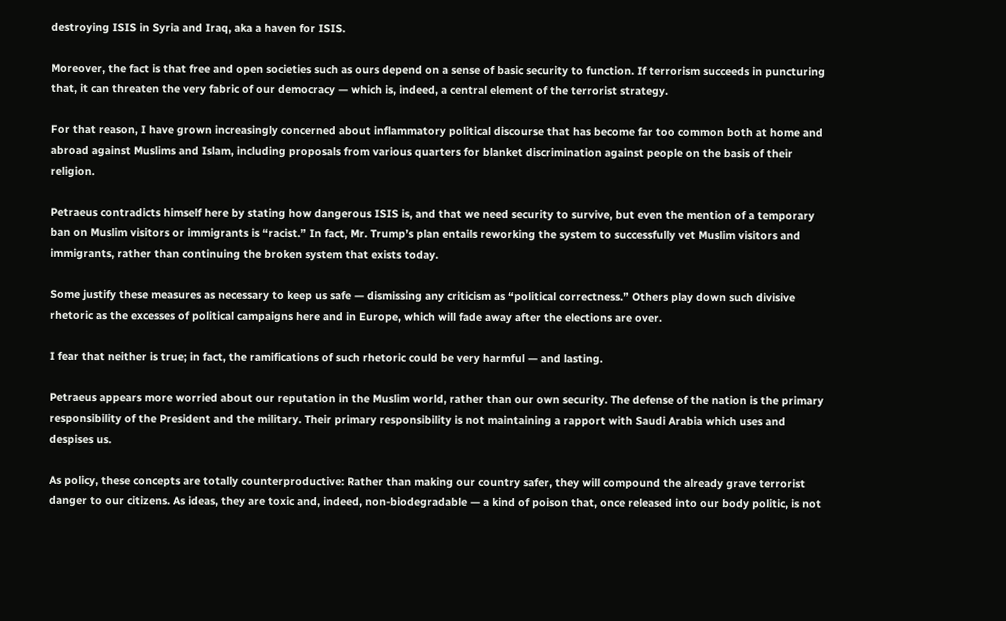destroying ISIS in Syria and Iraq, aka a haven for ISIS.

Moreover, the fact is that free and open societies such as ours depend on a sense of basic security to function. If terrorism succeeds in puncturing that, it can threaten the very fabric of our democracy — which is, indeed, a central element of the terrorist strategy.

For that reason, I have grown increasingly concerned about inflammatory political discourse that has become far too common both at home and abroad against Muslims and Islam, including proposals from various quarters for blanket discrimination against people on the basis of their religion.

Petraeus contradicts himself here by stating how dangerous ISIS is, and that we need security to survive, but even the mention of a temporary ban on Muslim visitors or immigrants is “racist.” In fact, Mr. Trump’s plan entails reworking the system to successfully vet Muslim visitors and immigrants, rather than continuing the broken system that exists today.

Some justify these measures as necessary to keep us safe — dismissing any criticism as “political correctness.” Others play down such divisive rhetoric as the excesses of political campaigns here and in Europe, which will fade away after the elections are over.

I fear that neither is true; in fact, the ramifications of such rhetoric could be very harmful — and lasting.

Petraeus appears more worried about our reputation in the Muslim world, rather than our own security. The defense of the nation is the primary responsibility of the President and the military. Their primary responsibility is not maintaining a rapport with Saudi Arabia which uses and despises us.

As policy, these concepts are totally counterproductive: Rather than making our country safer, they will compound the already grave terrorist danger to our citizens. As ideas, they are toxic and, indeed, non-biodegradable — a kind of poison that, once released into our body politic, is not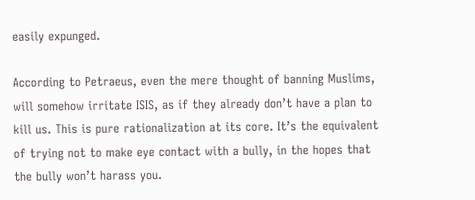easily expunged.

According to Petraeus, even the mere thought of banning Muslims, will somehow irritate ISIS, as if they already don’t have a plan to kill us. This is pure rationalization at its core. It’s the equivalent of trying not to make eye contact with a bully, in the hopes that the bully won’t harass you.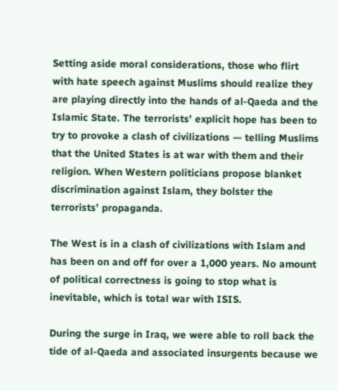Setting aside moral considerations, those who flirt with hate speech against Muslims should realize they are playing directly into the hands of al-Qaeda and the Islamic State. The terrorists’ explicit hope has been to try to provoke a clash of civilizations — telling Muslims that the United States is at war with them and their religion. When Western politicians propose blanket discrimination against Islam, they bolster the terrorists’ propaganda.

The West is in a clash of civilizations with Islam and has been on and off for over a 1,000 years. No amount of political correctness is going to stop what is inevitable, which is total war with ISIS.

During the surge in Iraq, we were able to roll back the tide of al-Qaeda and associated insurgents because we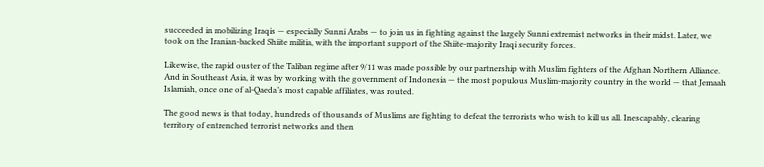succeeded in mobilizing Iraqis — especially Sunni Arabs — to join us in fighting against the largely Sunni extremist networks in their midst. Later, we took on the Iranian-backed Shiite militia, with the important support of the Shiite-majority Iraqi security forces.

Likewise, the rapid ouster of the Taliban regime after 9/11 was made possible by our partnership with Muslim fighters of the Afghan Northern Alliance. And in Southeast Asia, it was by working with the government of Indonesia — the most populous Muslim-majority country in the world — that Jemaah Islamiah, once one of al-Qaeda’s most capable affiliates, was routed.

The good news is that today, hundreds of thousands of Muslims are fighting to defeat the terrorists who wish to kill us all. Inescapably, clearing territory of entrenched terrorist networks and then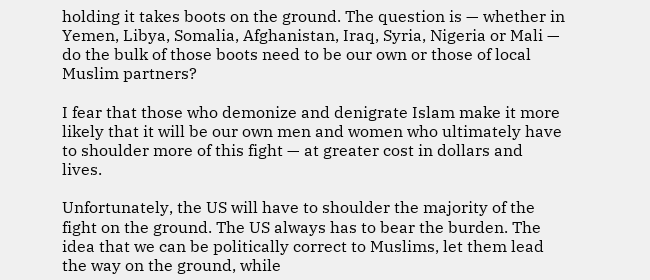holding it takes boots on the ground. The question is — whether in Yemen, Libya, Somalia, Afghanistan, Iraq, Syria, Nigeria or Mali — do the bulk of those boots need to be our own or those of local Muslim partners?

I fear that those who demonize and denigrate Islam make it more likely that it will be our own men and women who ultimately have to shoulder more of this fight — at greater cost in dollars and lives.

Unfortunately, the US will have to shoulder the majority of the fight on the ground. The US always has to bear the burden. The idea that we can be politically correct to Muslims, let them lead the way on the ground, while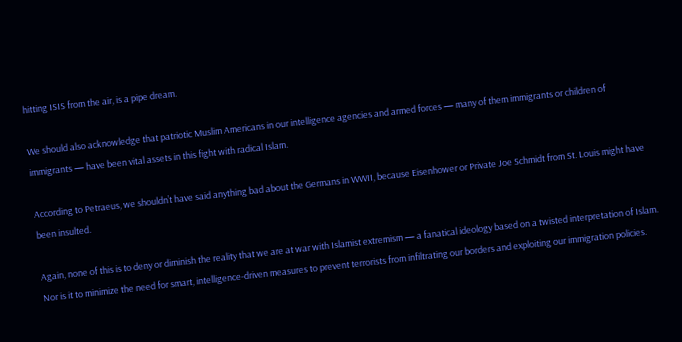hitting ISIS from the air, is a pipe dream.

We should also acknowledge that patriotic Muslim Americans in our intelligence agencies and armed forces — many of them immigrants or children of immigrants — have been vital assets in this fight with radical Islam.

According to Petraeus, we shouldn’t have said anything bad about the Germans in WWII, because Eisenhower or Private Joe Schmidt from St. Louis might have been insulted.

Again, none of this is to deny or diminish the reality that we are at war with Islamist extremism — a fanatical ideology based on a twisted interpretation of Islam. Nor is it to minimize the need for smart, intelligence-driven measures to prevent terrorists from infiltrating our borders and exploiting our immigration policies.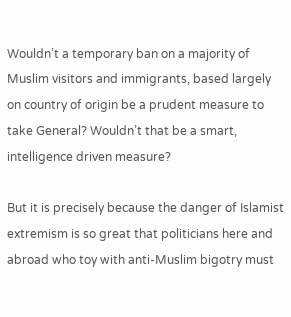Wouldn’t a temporary ban on a majority of Muslim visitors and immigrants, based largely on country of origin be a prudent measure to take General? Wouldn’t that be a smart, intelligence driven measure?

But it is precisely because the danger of Islamist extremism is so great that politicians here and abroad who toy with anti-Muslim bigotry must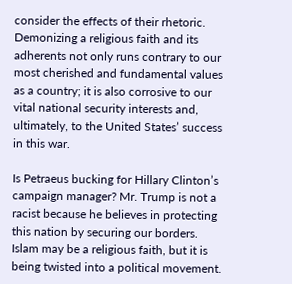consider the effects of their rhetoric. Demonizing a religious faith and its adherents not only runs contrary to our most cherished and fundamental values as a country; it is also corrosive to our vital national security interests and, ultimately, to the United States’ success in this war.

Is Petraeus bucking for Hillary Clinton’s campaign manager? Mr. Trump is not a racist because he believes in protecting this nation by securing our borders. Islam may be a religious faith, but it is being twisted into a political movement.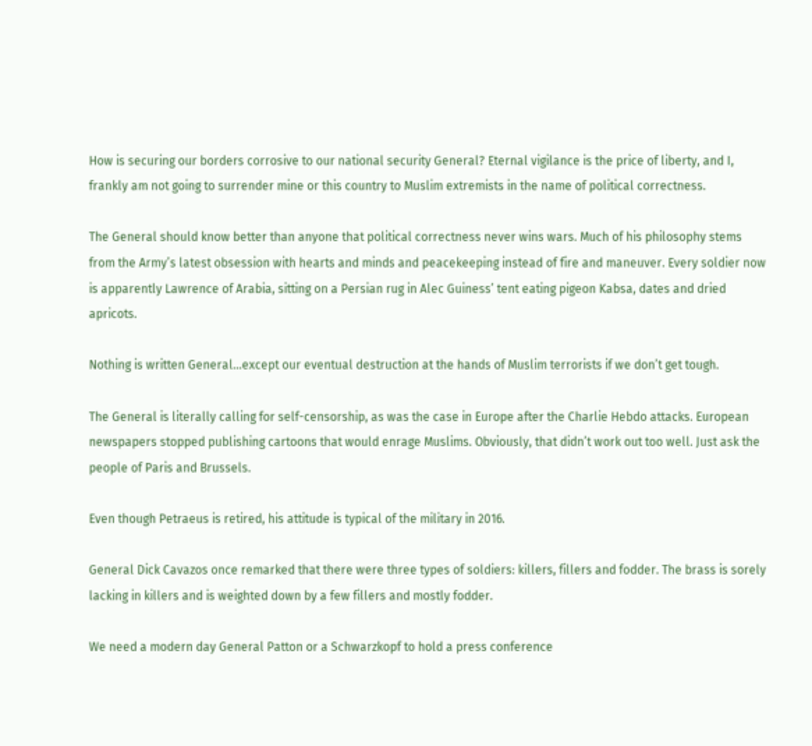How is securing our borders corrosive to our national security General? Eternal vigilance is the price of liberty, and I, frankly am not going to surrender mine or this country to Muslim extremists in the name of political correctness.

The General should know better than anyone that political correctness never wins wars. Much of his philosophy stems from the Army’s latest obsession with hearts and minds and peacekeeping instead of fire and maneuver. Every soldier now is apparently Lawrence of Arabia, sitting on a Persian rug in Alec Guiness’ tent eating pigeon Kabsa, dates and dried apricots.

Nothing is written General…except our eventual destruction at the hands of Muslim terrorists if we don’t get tough.

The General is literally calling for self-censorship, as was the case in Europe after the Charlie Hebdo attacks. European newspapers stopped publishing cartoons that would enrage Muslims. Obviously, that didn’t work out too well. Just ask the people of Paris and Brussels.

Even though Petraeus is retired, his attitude is typical of the military in 2016.

General Dick Cavazos once remarked that there were three types of soldiers: killers, fillers and fodder. The brass is sorely lacking in killers and is weighted down by a few fillers and mostly fodder.

We need a modern day General Patton or a Schwarzkopf to hold a press conference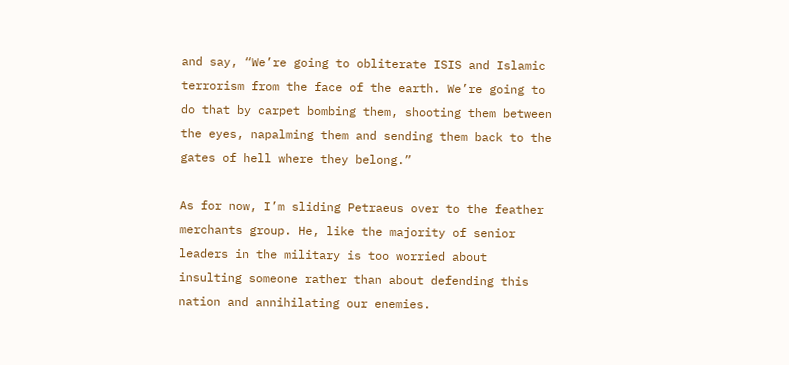and say, “We’re going to obliterate ISIS and Islamic terrorism from the face of the earth. We’re going to do that by carpet bombing them, shooting them between the eyes, napalming them and sending them back to the gates of hell where they belong.”

As for now, I’m sliding Petraeus over to the feather merchants group. He, like the majority of senior leaders in the military is too worried about insulting someone rather than about defending this nation and annihilating our enemies.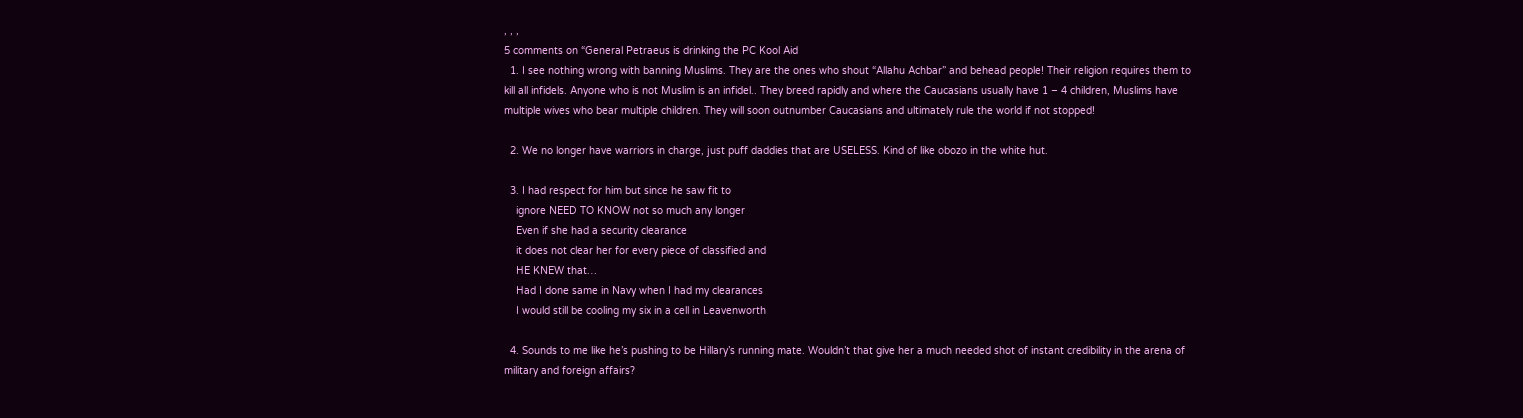, , ,
5 comments on “General Petraeus is drinking the PC Kool Aid
  1. I see nothing wrong with banning Muslims. They are the ones who shout “Allahu Achbar” and behead people! Their religion requires them to kill all infidels. Anyone who is not Muslim is an infidel.. They breed rapidly and where the Caucasians usually have 1 – 4 children, Muslims have multiple wives who bear multiple children. They will soon outnumber Caucasians and ultimately rule the world if not stopped!

  2. We no longer have warriors in charge, just puff daddies that are USELESS. Kind of like obozo in the white hut.

  3. I had respect for him but since he saw fit to
    ignore NEED TO KNOW not so much any longer
    Even if she had a security clearance
    it does not clear her for every piece of classified and
    HE KNEW that…
    Had I done same in Navy when I had my clearances
    I would still be cooling my six in a cell in Leavenworth

  4. Sounds to me like he’s pushing to be Hillary’s running mate. Wouldn’t that give her a much needed shot of instant credibility in the arena of military and foreign affairs?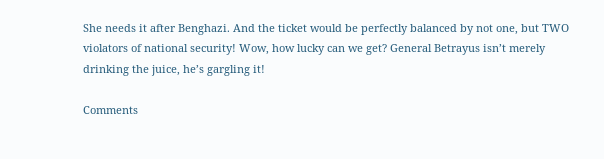She needs it after Benghazi. And the ticket would be perfectly balanced by not one, but TWO violators of national security! Wow, how lucky can we get? General Betrayus isn’t merely drinking the juice, he’s gargling it!

Comments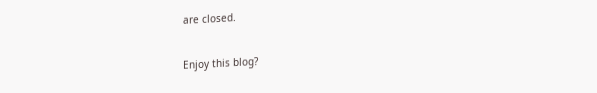are closed.


Enjoy this blog?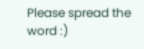Please spread the word :)